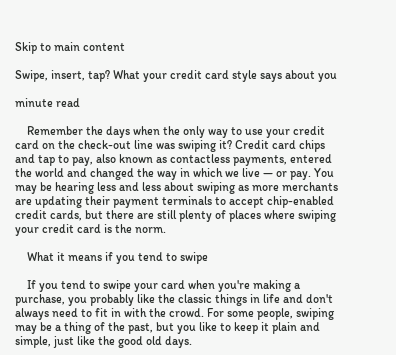Skip to main content

Swipe, insert, tap? What your credit card style says about you

minute read

    Remember the days when the only way to use your credit card on the check-out line was swiping it? Credit card chips and tap to pay, also known as contactless payments, entered the world and changed the way in which we live — or pay. You may be hearing less and less about swiping as more merchants are updating their payment terminals to accept chip-enabled credit cards, but there are still plenty of places where swiping your credit card is the norm.

    What it means if you tend to swipe

    If you tend to swipe your card when you're making a purchase, you probably like the classic things in life and don't always need to fit in with the crowd. For some people, swiping may be a thing of the past, but you like to keep it plain and simple, just like the good old days.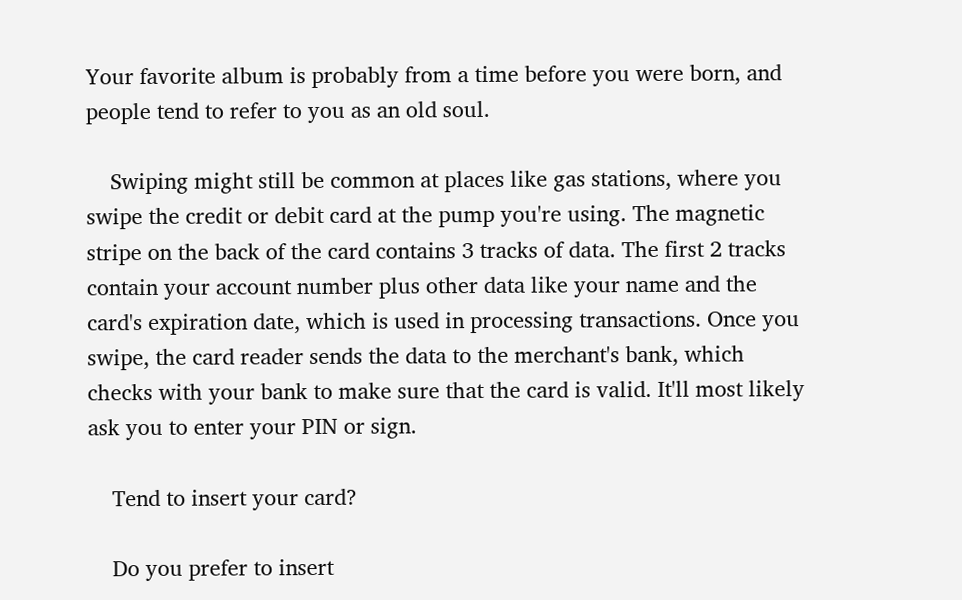Your favorite album is probably from a time before you were born, and people tend to refer to you as an old soul.

    Swiping might still be common at places like gas stations, where you swipe the credit or debit card at the pump you're using. The magnetic stripe on the back of the card contains 3 tracks of data. The first 2 tracks contain your account number plus other data like your name and the card's expiration date, which is used in processing transactions. Once you swipe, the card reader sends the data to the merchant's bank, which checks with your bank to make sure that the card is valid. It'll most likely ask you to enter your PIN or sign.

    Tend to insert your card?

    Do you prefer to insert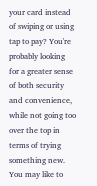your card instead of swiping or using tap to pay? You're probably looking for a greater sense of both security and convenience, while not going too over the top in terms of trying something new. You may like to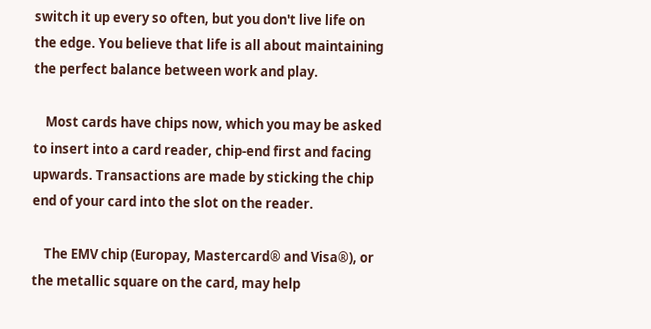switch it up every so often, but you don't live life on the edge. You believe that life is all about maintaining the perfect balance between work and play.

    Most cards have chips now, which you may be asked to insert into a card reader, chip-end first and facing upwards. Transactions are made by sticking the chip end of your card into the slot on the reader.

    The EMV chip (Europay, Mastercard® and Visa®), or the metallic square on the card, may help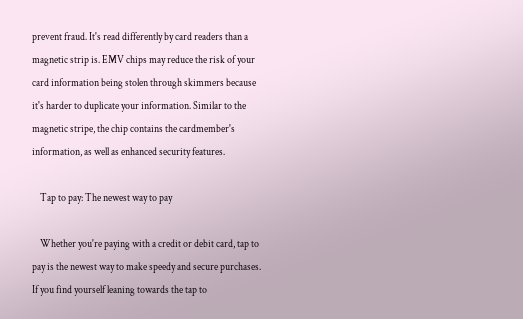prevent fraud. It's read differently by card readers than a magnetic strip is. EMV chips may reduce the risk of your card information being stolen through skimmers because it's harder to duplicate your information. Similar to the magnetic stripe, the chip contains the cardmember's information, as well as enhanced security features.

    Tap to pay: The newest way to pay

    Whether you're paying with a credit or debit card, tap to pay is the newest way to make speedy and secure purchases. If you find yourself leaning towards the tap to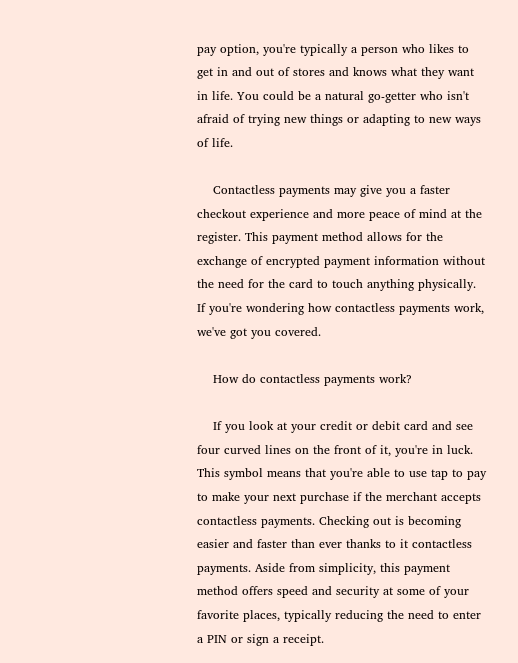pay option, you're typically a person who likes to get in and out of stores and knows what they want in life. You could be a natural go-getter who isn't afraid of trying new things or adapting to new ways of life.

    Contactless payments may give you a faster checkout experience and more peace of mind at the register. This payment method allows for the exchange of encrypted payment information without the need for the card to touch anything physically. If you're wondering how contactless payments work, we've got you covered.

    How do contactless payments work?

    If you look at your credit or debit card and see four curved lines on the front of it, you're in luck. This symbol means that you're able to use tap to pay to make your next purchase if the merchant accepts contactless payments. Checking out is becoming easier and faster than ever thanks to it contactless payments. Aside from simplicity, this payment method offers speed and security at some of your favorite places, typically reducing the need to enter a PIN or sign a receipt.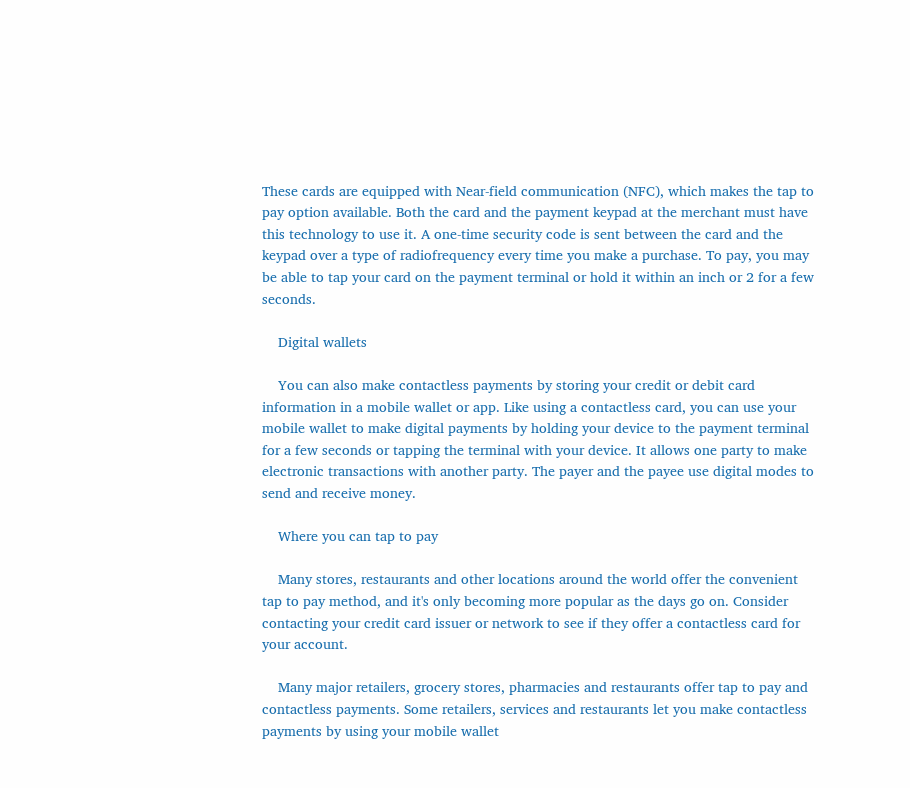These cards are equipped with Near-field communication (NFC), which makes the tap to pay option available. Both the card and the payment keypad at the merchant must have this technology to use it. A one-time security code is sent between the card and the keypad over a type of radiofrequency every time you make a purchase. To pay, you may be able to tap your card on the payment terminal or hold it within an inch or 2 for a few seconds.

    Digital wallets

    You can also make contactless payments by storing your credit or debit card information in a mobile wallet or app. Like using a contactless card, you can use your mobile wallet to make digital payments by holding your device to the payment terminal for a few seconds or tapping the terminal with your device. It allows one party to make electronic transactions with another party. The payer and the payee use digital modes to send and receive money.

    Where you can tap to pay

    Many stores, restaurants and other locations around the world offer the convenient tap to pay method, and it's only becoming more popular as the days go on. Consider contacting your credit card issuer or network to see if they offer a contactless card for your account.

    Many major retailers, grocery stores, pharmacies and restaurants offer tap to pay and contactless payments. Some retailers, services and restaurants let you make contactless payments by using your mobile wallet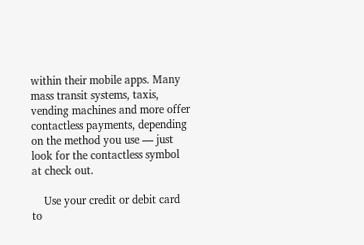within their mobile apps. Many mass transit systems, taxis, vending machines and more offer contactless payments, depending on the method you use — just look for the contactless symbol at check out.

    Use your credit or debit card to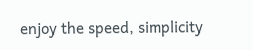enjoy the speed, simplicity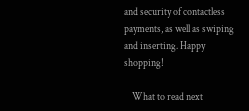and security of contactless payments, as well as swiping and inserting. Happy shopping!

    What to read next